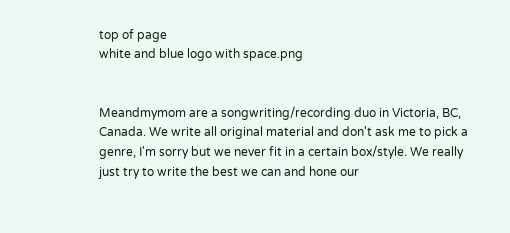top of page
white and blue logo with space.png


Meandmymom are a songwriting/recording duo in Victoria, BC, Canada. We write all original material and don't ask me to pick a genre, I'm sorry but we never fit in a certain box/style. We really just try to write the best we can and hone our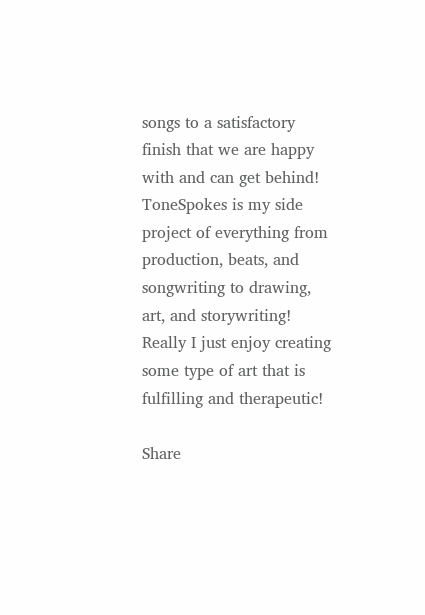songs to a satisfactory finish that we are happy with and can get behind! ToneSpokes is my side project of everything from production, beats, and songwriting to drawing, art, and storywriting! Really I just enjoy creating some type of art that is fulfilling and therapeutic!

Share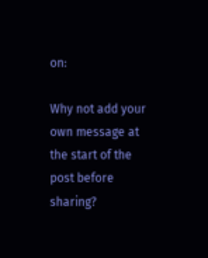on:

Why not add your own message at the start of the post before sharing?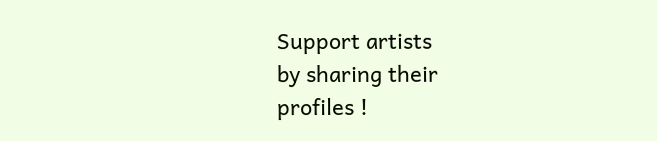Support artists
by sharing their
profiles !